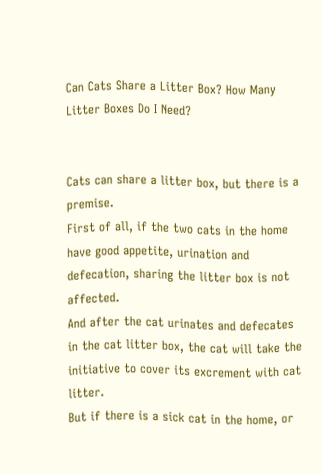Can Cats Share a Litter Box? How Many Litter Boxes Do I Need?


Cats can share a litter box, but there is a premise.
First of all, if the two cats in the home have good appetite, urination and defecation, sharing the litter box is not affected.
And after the cat urinates and defecates in the cat litter box, the cat will take the initiative to cover its excrement with cat litter.
But if there is a sick cat in the home, or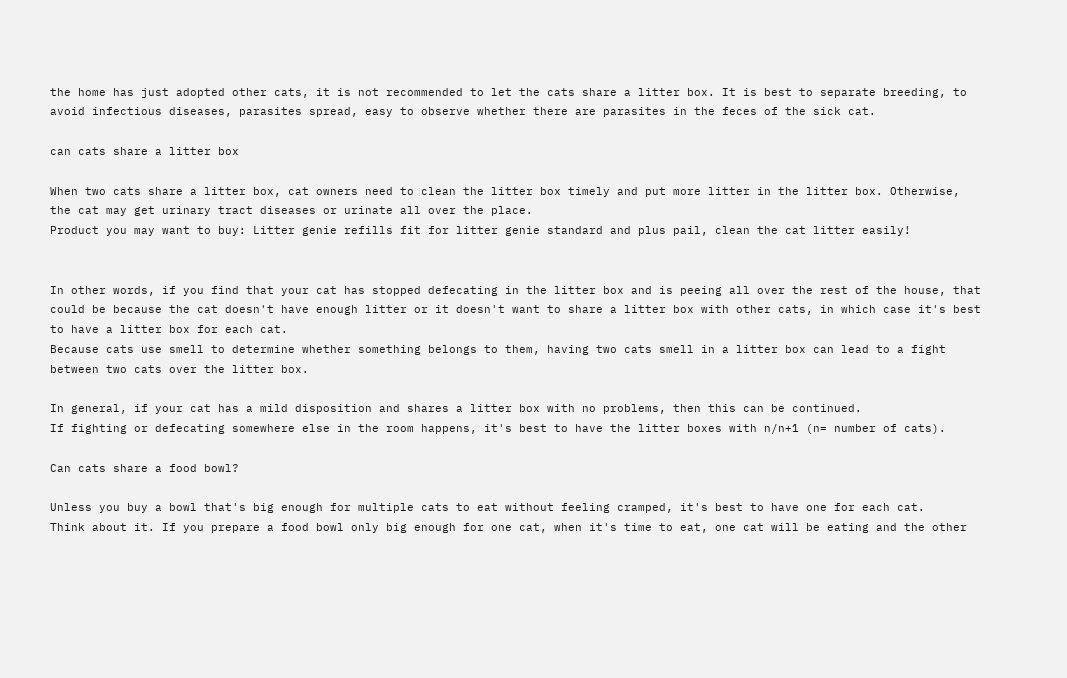the home has just adopted other cats, it is not recommended to let the cats share a litter box. It is best to separate breeding, to avoid infectious diseases, parasites spread, easy to observe whether there are parasites in the feces of the sick cat.

can cats share a litter box

When two cats share a litter box, cat owners need to clean the litter box timely and put more litter in the litter box. Otherwise, the cat may get urinary tract diseases or urinate all over the place.
Product you may want to buy: Litter genie refills fit for litter genie standard and plus pail, clean the cat litter easily!


In other words, if you find that your cat has stopped defecating in the litter box and is peeing all over the rest of the house, that could be because the cat doesn't have enough litter or it doesn't want to share a litter box with other cats, in which case it's best to have a litter box for each cat.
Because cats use smell to determine whether something belongs to them, having two cats smell in a litter box can lead to a fight between two cats over the litter box.

In general, if your cat has a mild disposition and shares a litter box with no problems, then this can be continued.
If fighting or defecating somewhere else in the room happens, it's best to have the litter boxes with n/n+1 (n= number of cats).

Can cats share a food bowl?

Unless you buy a bowl that's big enough for multiple cats to eat without feeling cramped, it's best to have one for each cat.
Think about it. If you prepare a food bowl only big enough for one cat, when it's time to eat, one cat will be eating and the other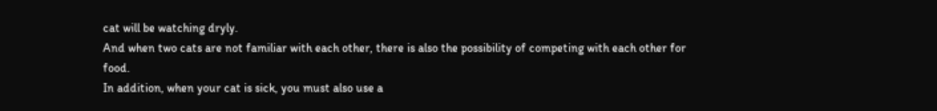cat will be watching dryly.
And when two cats are not familiar with each other, there is also the possibility of competing with each other for food.
In addition, when your cat is sick, you must also use a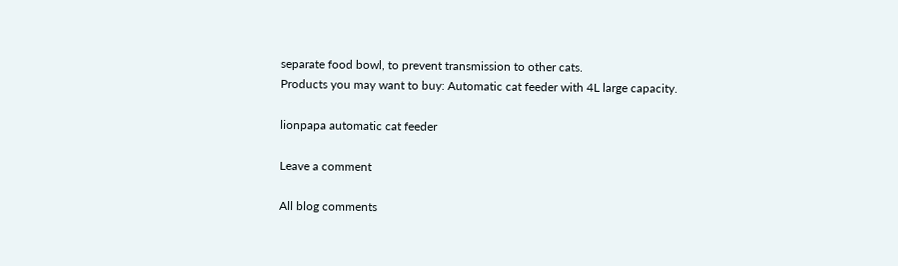separate food bowl, to prevent transmission to other cats.
Products you may want to buy: Automatic cat feeder with 4L large capacity.

lionpapa automatic cat feeder

Leave a comment

All blog comments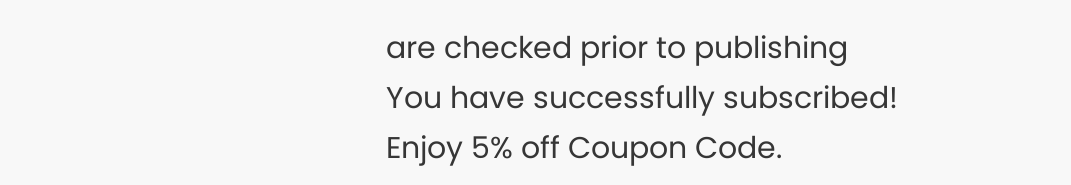are checked prior to publishing
You have successfully subscribed!
Enjoy 5% off Coupon Code.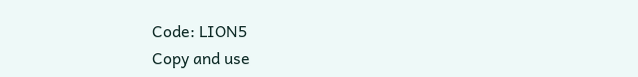Code: LION5
Copy and use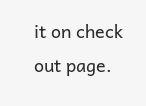it on check out page.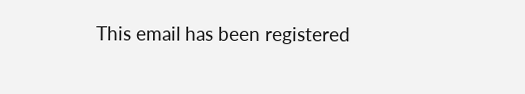This email has been registered